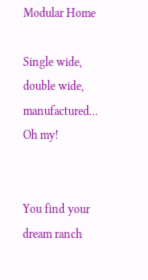Modular Home

Single wide, double wide, manufactured... Oh my!


You find your dream ranch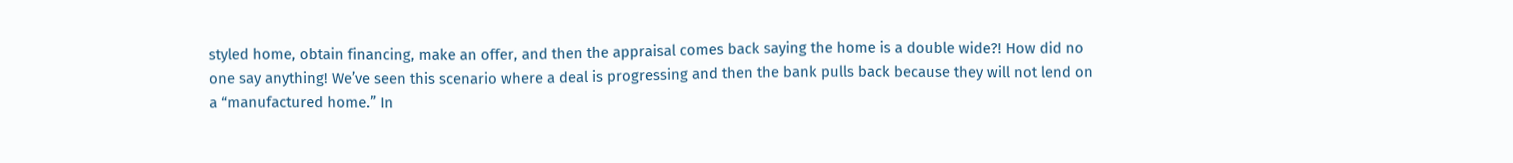styled home, obtain financing, make an offer, and then the appraisal comes back saying the home is a double wide?! How did no one say anything! We’ve seen this scenario where a deal is progressing and then the bank pulls back because they will not lend on a “manufactured home.” In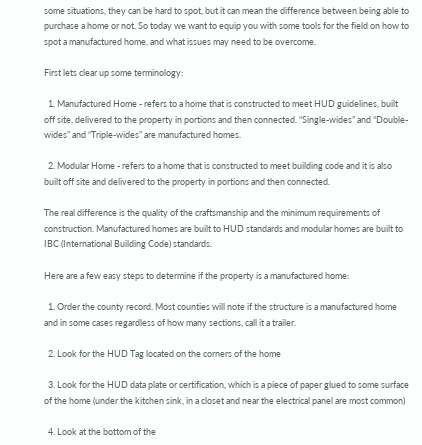some situations, they can be hard to spot, but it can mean the difference between being able to purchase a home or not. So today we want to equip you with some tools for the field on how to spot a manufactured home, and what issues may need to be overcome.

First lets clear up some terminology:

  1. Manufactured Home - refers to a home that is constructed to meet HUD guidelines, built off site, delivered to the property in portions and then connected. “Single-wides” and “Double-wides” and “Triple-wides” are manufactured homes.

  2. Modular Home - refers to a home that is constructed to meet building code and it is also built off site and delivered to the property in portions and then connected.

The real difference is the quality of the craftsmanship and the minimum requirements of construction. Manufactured homes are built to HUD standards and modular homes are built to IBC (International Building Code) standards.

Here are a few easy steps to determine if the property is a manufactured home:

  1. Order the county record. Most counties will note if the structure is a manufactured home and in some cases regardless of how many sections, call it a trailer.

  2. Look for the HUD Tag located on the corners of the home

  3. Look for the HUD data plate or certification, which is a piece of paper glued to some surface of the home (under the kitchen sink, in a closet and near the electrical panel are most common)

  4. Look at the bottom of the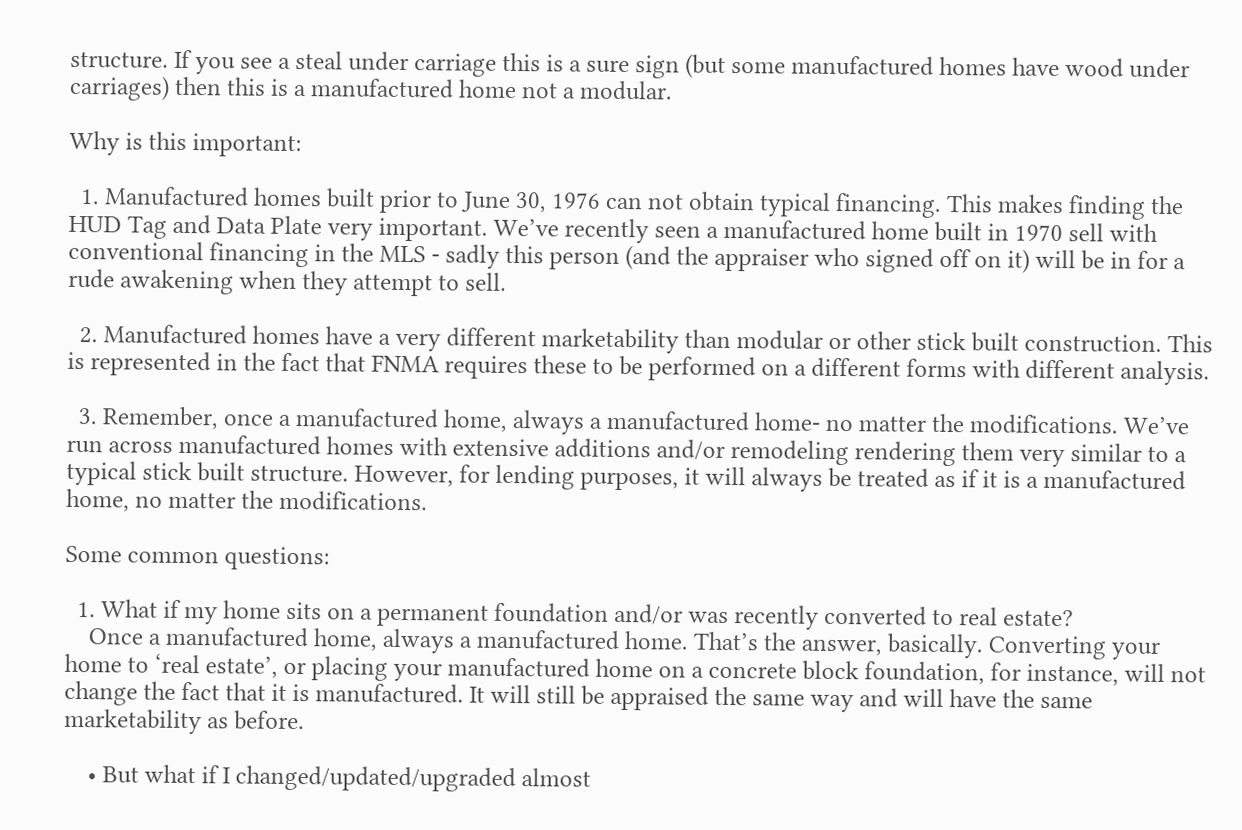structure. If you see a steal under carriage this is a sure sign (but some manufactured homes have wood under carriages) then this is a manufactured home not a modular.

Why is this important:

  1. Manufactured homes built prior to June 30, 1976 can not obtain typical financing. This makes finding the HUD Tag and Data Plate very important. We’ve recently seen a manufactured home built in 1970 sell with conventional financing in the MLS - sadly this person (and the appraiser who signed off on it) will be in for a rude awakening when they attempt to sell.

  2. Manufactured homes have a very different marketability than modular or other stick built construction. This is represented in the fact that FNMA requires these to be performed on a different forms with different analysis.

  3. Remember, once a manufactured home, always a manufactured home- no matter the modifications. We’ve run across manufactured homes with extensive additions and/or remodeling rendering them very similar to a typical stick built structure. However, for lending purposes, it will always be treated as if it is a manufactured home, no matter the modifications.

Some common questions:

  1. What if my home sits on a permanent foundation and/or was recently converted to real estate?
    Once a manufactured home, always a manufactured home. That’s the answer, basically. Converting your home to ‘real estate’, or placing your manufactured home on a concrete block foundation, for instance, will not change the fact that it is manufactured. It will still be appraised the same way and will have the same marketability as before.

    • But what if I changed/updated/upgraded almost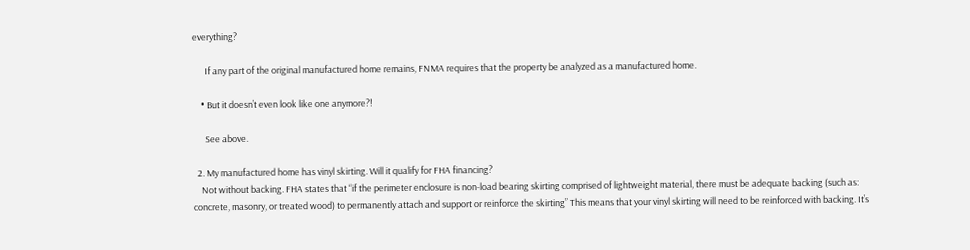everything?

      If any part of the original manufactured home remains, FNMA requires that the property be analyzed as a manufactured home.

    • But it doesn’t even look like one anymore?!

      See above.

  2. My manufactured home has vinyl skirting. Will it qualify for FHA financing?
    Not without backing. FHA states that “if the perimeter enclosure is non-load bearing skirting comprised of lightweight material, there must be adequate backing (such as: concrete, masonry, or treated wood) to permanently attach and support or reinforce the skirting” This means that your vinyl skirting will need to be reinforced with backing. It’s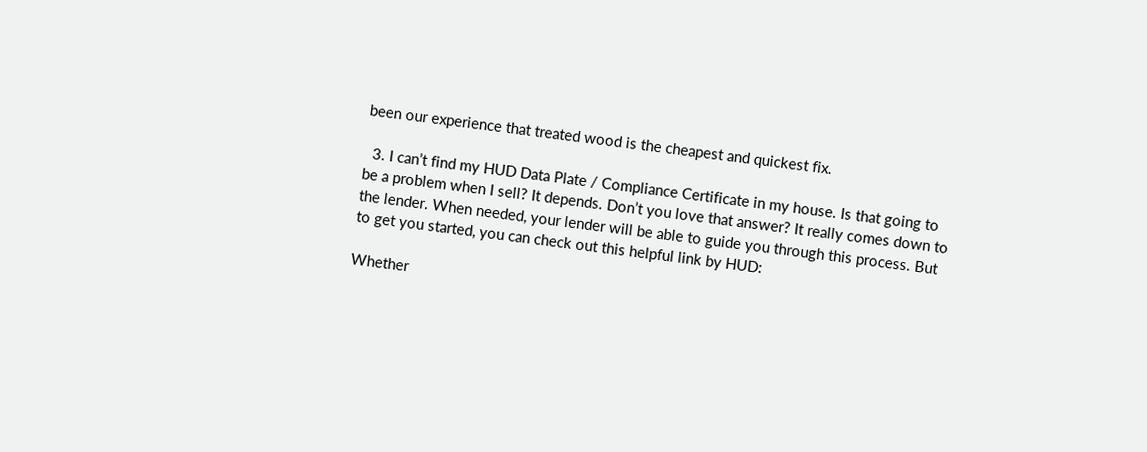been our experience that treated wood is the cheapest and quickest fix.

  3. I can’t find my HUD Data Plate / Compliance Certificate in my house. Is that going to be a problem when I sell? It depends. Don’t you love that answer? It really comes down to the lender. When needed, your lender will be able to guide you through this process. But to get you started, you can check out this helpful link by HUD:

Whether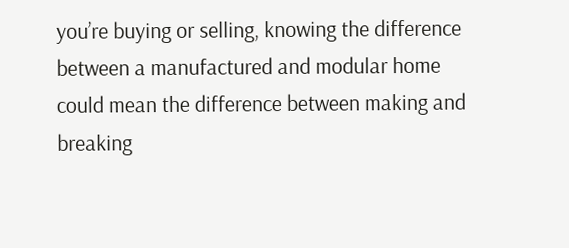you’re buying or selling, knowing the difference between a manufactured and modular home could mean the difference between making and breaking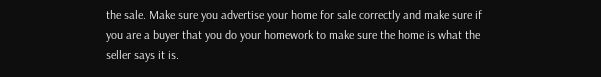the sale. Make sure you advertise your home for sale correctly and make sure if you are a buyer that you do your homework to make sure the home is what the seller says it is.